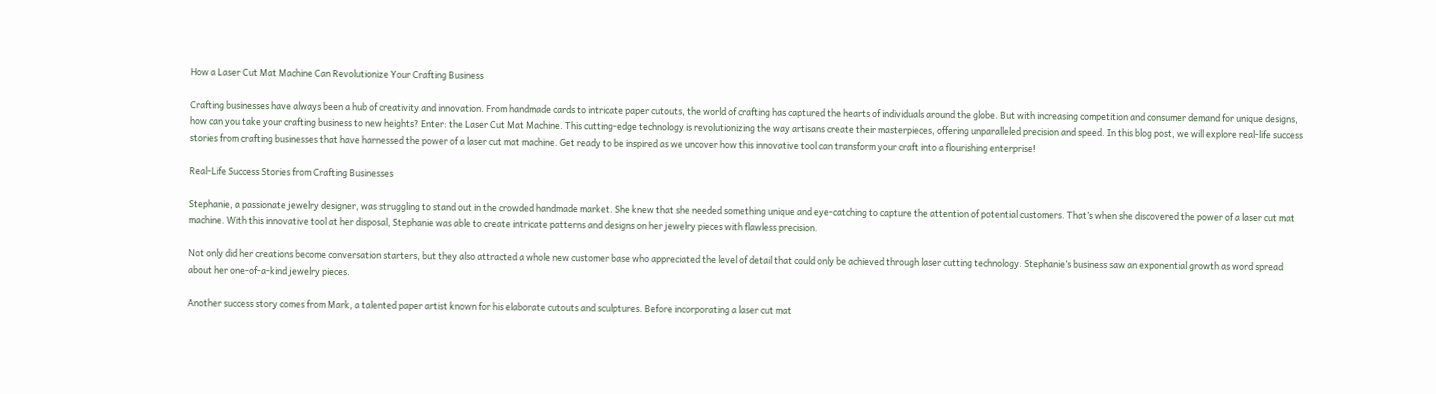How a Laser Cut Mat Machine Can Revolutionize Your Crafting Business

Crafting businesses have always been a hub of creativity and innovation. From handmade cards to intricate paper cutouts, the world of crafting has captured the hearts of individuals around the globe. But with increasing competition and consumer demand for unique designs, how can you take your crafting business to new heights? Enter: the Laser Cut Mat Machine. This cutting-edge technology is revolutionizing the way artisans create their masterpieces, offering unparalleled precision and speed. In this blog post, we will explore real-life success stories from crafting businesses that have harnessed the power of a laser cut mat machine. Get ready to be inspired as we uncover how this innovative tool can transform your craft into a flourishing enterprise!

Real-Life Success Stories from Crafting Businesses

Stephanie, a passionate jewelry designer, was struggling to stand out in the crowded handmade market. She knew that she needed something unique and eye-catching to capture the attention of potential customers. That’s when she discovered the power of a laser cut mat machine. With this innovative tool at her disposal, Stephanie was able to create intricate patterns and designs on her jewelry pieces with flawless precision.

Not only did her creations become conversation starters, but they also attracted a whole new customer base who appreciated the level of detail that could only be achieved through laser cutting technology. Stephanie’s business saw an exponential growth as word spread about her one-of-a-kind jewelry pieces.

Another success story comes from Mark, a talented paper artist known for his elaborate cutouts and sculptures. Before incorporating a laser cut mat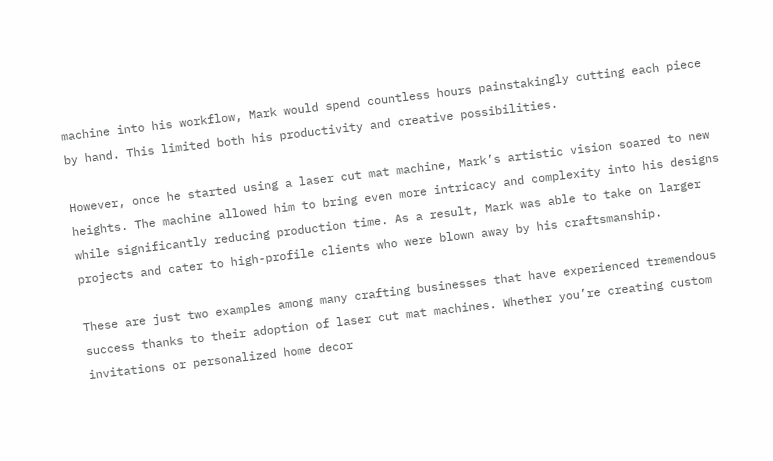machine into his workflow, Mark would spend countless hours painstakingly cutting each piece by hand. This limited both his productivity and creative possibilities.

However, once he started using a laser cut mat machine, Mark’s artistic vision soared to new heights. The machine allowed him to bring even more intricacy and complexity into his designs while significantly reducing production time. As a result, Mark was able to take on larger projects and cater to high-profile clients who were blown away by his craftsmanship.

These are just two examples among many crafting businesses that have experienced tremendous success thanks to their adoption of laser cut mat machines. Whether you’re creating custom invitations or personalized home decor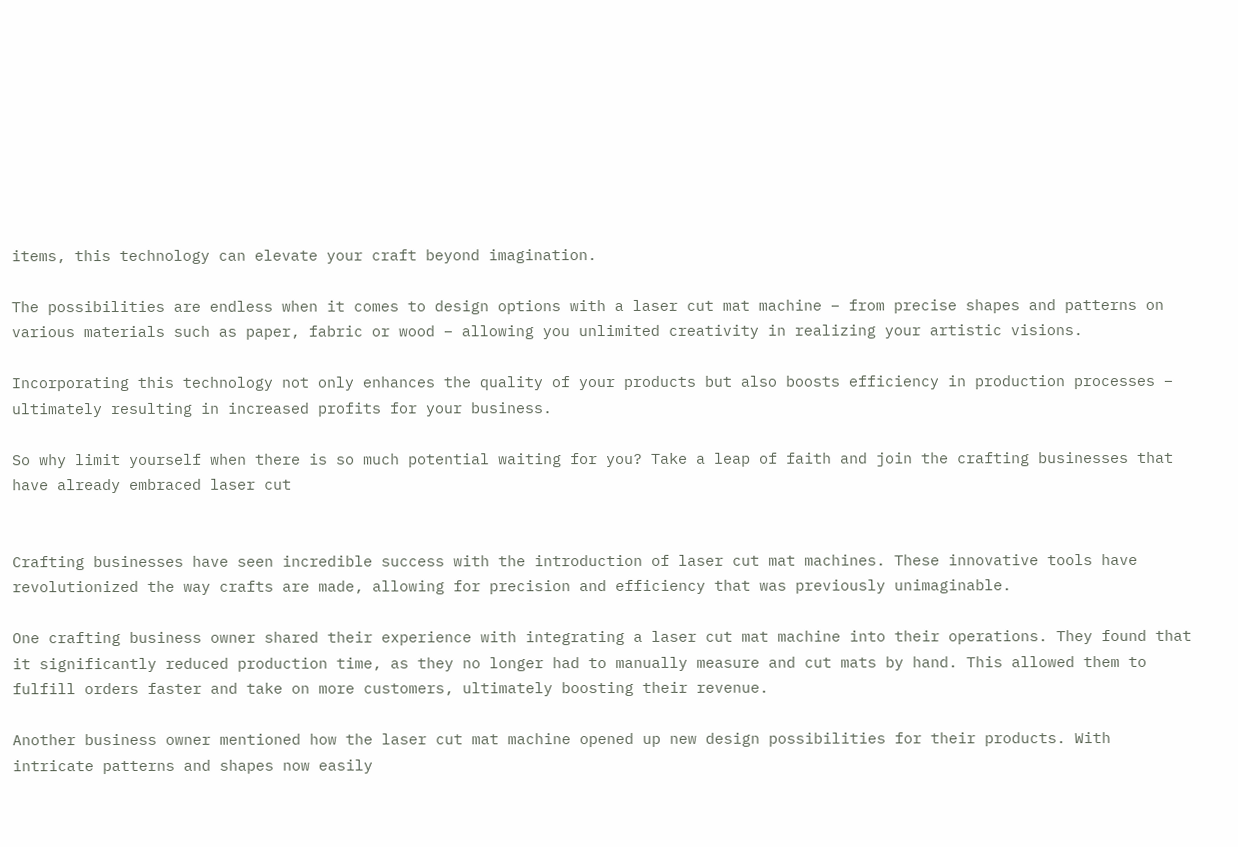items, this technology can elevate your craft beyond imagination.

The possibilities are endless when it comes to design options with a laser cut mat machine – from precise shapes and patterns on various materials such as paper, fabric or wood – allowing you unlimited creativity in realizing your artistic visions.

Incorporating this technology not only enhances the quality of your products but also boosts efficiency in production processes – ultimately resulting in increased profits for your business.

So why limit yourself when there is so much potential waiting for you? Take a leap of faith and join the crafting businesses that have already embraced laser cut


Crafting businesses have seen incredible success with the introduction of laser cut mat machines. These innovative tools have revolutionized the way crafts are made, allowing for precision and efficiency that was previously unimaginable.

One crafting business owner shared their experience with integrating a laser cut mat machine into their operations. They found that it significantly reduced production time, as they no longer had to manually measure and cut mats by hand. This allowed them to fulfill orders faster and take on more customers, ultimately boosting their revenue.

Another business owner mentioned how the laser cut mat machine opened up new design possibilities for their products. With intricate patterns and shapes now easily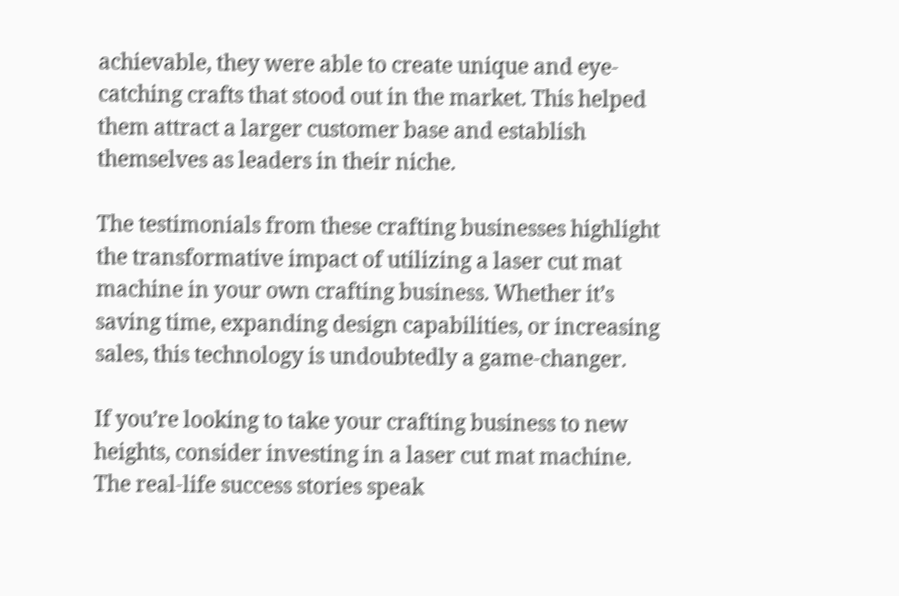achievable, they were able to create unique and eye-catching crafts that stood out in the market. This helped them attract a larger customer base and establish themselves as leaders in their niche.

The testimonials from these crafting businesses highlight the transformative impact of utilizing a laser cut mat machine in your own crafting business. Whether it’s saving time, expanding design capabilities, or increasing sales, this technology is undoubtedly a game-changer.

If you’re looking to take your crafting business to new heights, consider investing in a laser cut mat machine. The real-life success stories speak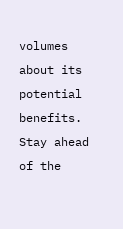volumes about its potential benefits. Stay ahead of the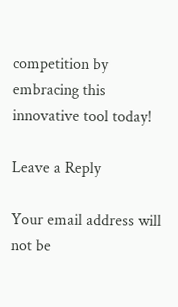competition by embracing this innovative tool today!

Leave a Reply

Your email address will not be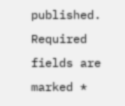published. Required fields are marked *